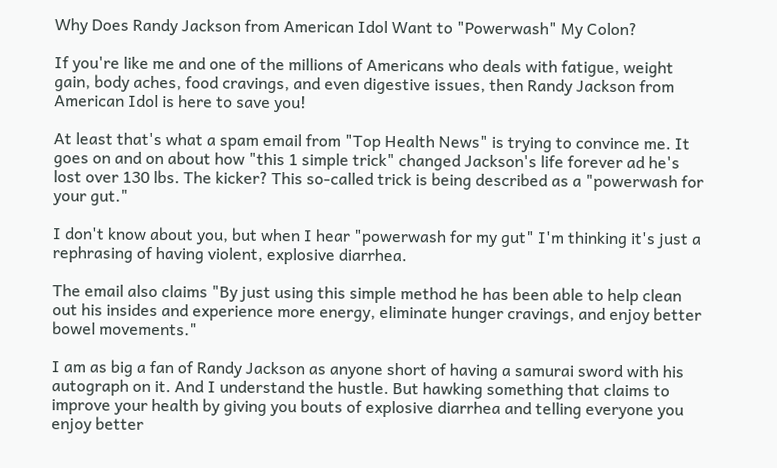Why Does Randy Jackson from American Idol Want to "Powerwash" My Colon?

If you're like me and one of the millions of Americans who deals with fatigue, weight gain, body aches, food cravings, and even digestive issues, then Randy Jackson from American Idol is here to save you!

At least that's what a spam email from "Top Health News" is trying to convince me. It goes on and on about how "this 1 simple trick" changed Jackson's life forever ad he's lost over 130 lbs. The kicker? This so-called trick is being described as a "powerwash for your gut."

I don't know about you, but when I hear "powerwash for my gut" I'm thinking it's just a rephrasing of having violent, explosive diarrhea.

The email also claims "By just using this simple method he has been able to help clean out his insides and experience more energy, eliminate hunger cravings, and enjoy better bowel movements."

I am as big a fan of Randy Jackson as anyone short of having a samurai sword with his autograph on it. And I understand the hustle. But hawking something that claims to improve your health by giving you bouts of explosive diarrhea and telling everyone you enjoy better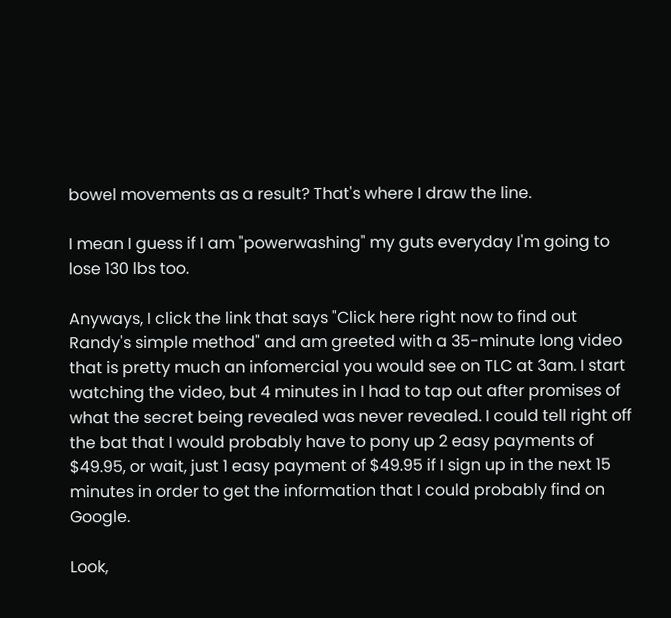bowel movements as a result? That's where I draw the line.

I mean I guess if I am "powerwashing" my guts everyday I'm going to lose 130 lbs too.

Anyways, I click the link that says "Click here right now to find out Randy's simple method" and am greeted with a 35-minute long video that is pretty much an infomercial you would see on TLC at 3am. I start watching the video, but 4 minutes in I had to tap out after promises of what the secret being revealed was never revealed. I could tell right off the bat that I would probably have to pony up 2 easy payments of $49.95, or wait, just 1 easy payment of $49.95 if I sign up in the next 15 minutes in order to get the information that I could probably find on Google.

Look,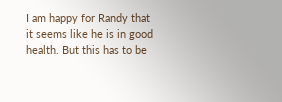I am happy for Randy that it seems like he is in good health. But this has to be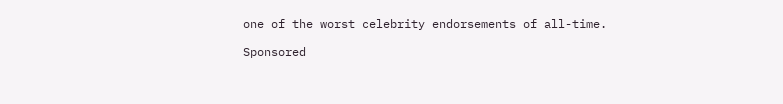one of the worst celebrity endorsements of all-time.

Sponsored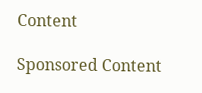Content

Sponsored Content